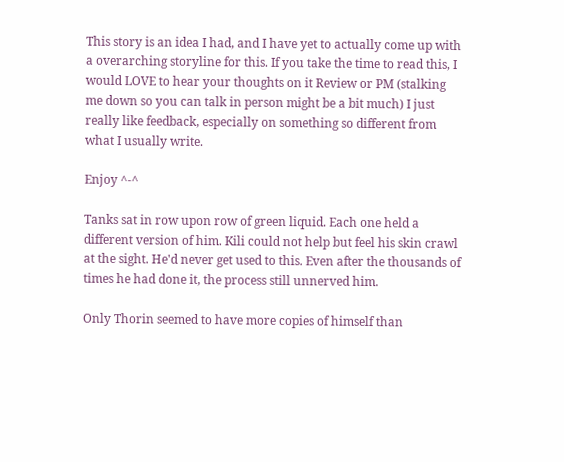This story is an idea I had, and I have yet to actually come up with a overarching storyline for this. If you take the time to read this, I would LOVE to hear your thoughts on it Review or PM (stalking me down so you can talk in person might be a bit much) I just really like feedback, especially on something so different from what I usually write.

Enjoy ^-^

Tanks sat in row upon row of green liquid. Each one held a different version of him. Kili could not help but feel his skin crawl at the sight. He'd never get used to this. Even after the thousands of times he had done it, the process still unnerved him.

Only Thorin seemed to have more copies of himself than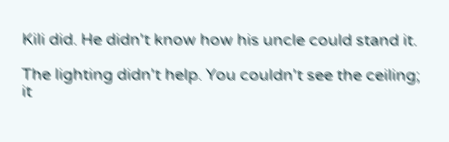Kili did. He didn't know how his uncle could stand it.

The lighting didn't help. You couldn't see the ceiling; it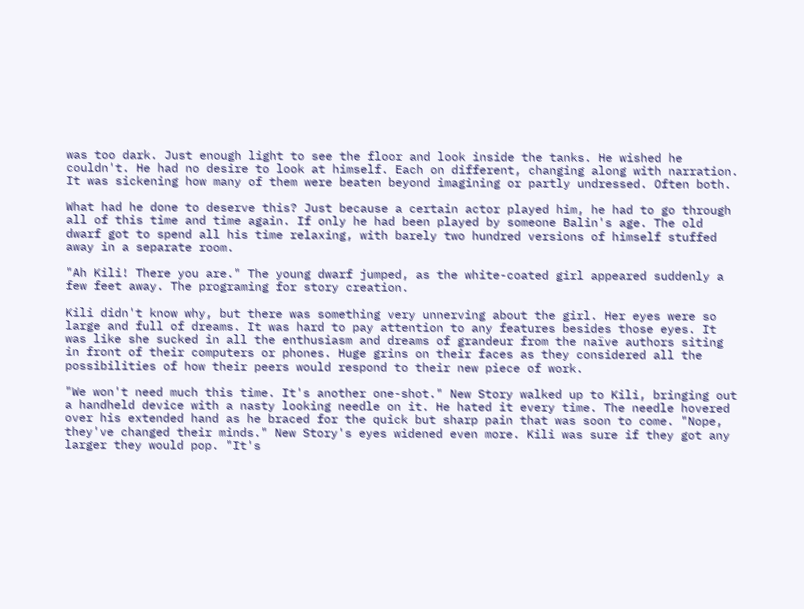was too dark. Just enough light to see the floor and look inside the tanks. He wished he couldn't. He had no desire to look at himself. Each on different, changing along with narration. It was sickening how many of them were beaten beyond imagining or partly undressed. Often both.

What had he done to deserve this? Just because a certain actor played him, he had to go through all of this time and time again. If only he had been played by someone Balin's age. The old dwarf got to spend all his time relaxing, with barely two hundred versions of himself stuffed away in a separate room.

"Ah Kili! There you are." The young dwarf jumped, as the white-coated girl appeared suddenly a few feet away. The programing for story creation.

Kili didn't know why, but there was something very unnerving about the girl. Her eyes were so large and full of dreams. It was hard to pay attention to any features besides those eyes. It was like she sucked in all the enthusiasm and dreams of grandeur from the naïve authors siting in front of their computers or phones. Huge grins on their faces as they considered all the possibilities of how their peers would respond to their new piece of work.

"We won't need much this time. It's another one-shot." New Story walked up to Kili, bringing out a handheld device with a nasty looking needle on it. He hated it every time. The needle hovered over his extended hand as he braced for the quick but sharp pain that was soon to come. "Nope, they've changed their minds." New Story's eyes widened even more. Kili was sure if they got any larger they would pop. "It's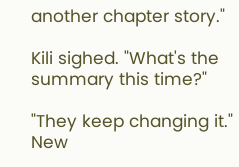another chapter story."

Kili sighed. "What's the summary this time?"

"They keep changing it." New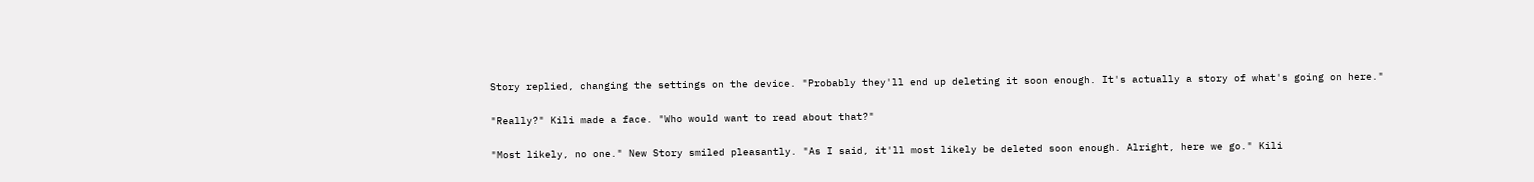Story replied, changing the settings on the device. "Probably they'll end up deleting it soon enough. It's actually a story of what's going on here."

"Really?" Kili made a face. "Who would want to read about that?"

"Most likely, no one." New Story smiled pleasantly. "As I said, it'll most likely be deleted soon enough. Alright, here we go." Kili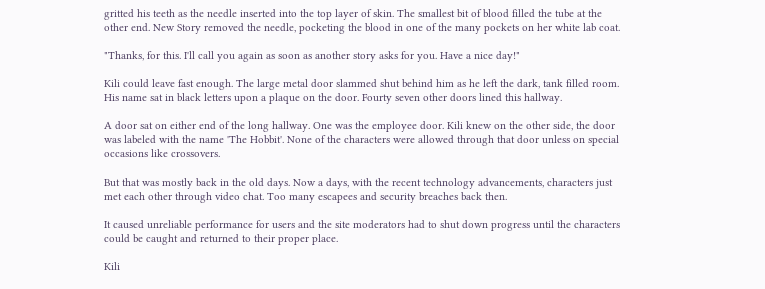gritted his teeth as the needle inserted into the top layer of skin. The smallest bit of blood filled the tube at the other end. New Story removed the needle, pocketing the blood in one of the many pockets on her white lab coat.

"Thanks, for this. I'll call you again as soon as another story asks for you. Have a nice day!"

Kili could leave fast enough. The large metal door slammed shut behind him as he left the dark, tank filled room. His name sat in black letters upon a plaque on the door. Fourty seven other doors lined this hallway.

A door sat on either end of the long hallway. One was the employee door. Kili knew on the other side, the door was labeled with the name 'The Hobbit'. None of the characters were allowed through that door unless on special occasions like crossovers.

But that was mostly back in the old days. Now a days, with the recent technology advancements, characters just met each other through video chat. Too many escapees and security breaches back then.

It caused unreliable performance for users and the site moderators had to shut down progress until the characters could be caught and returned to their proper place.

Kili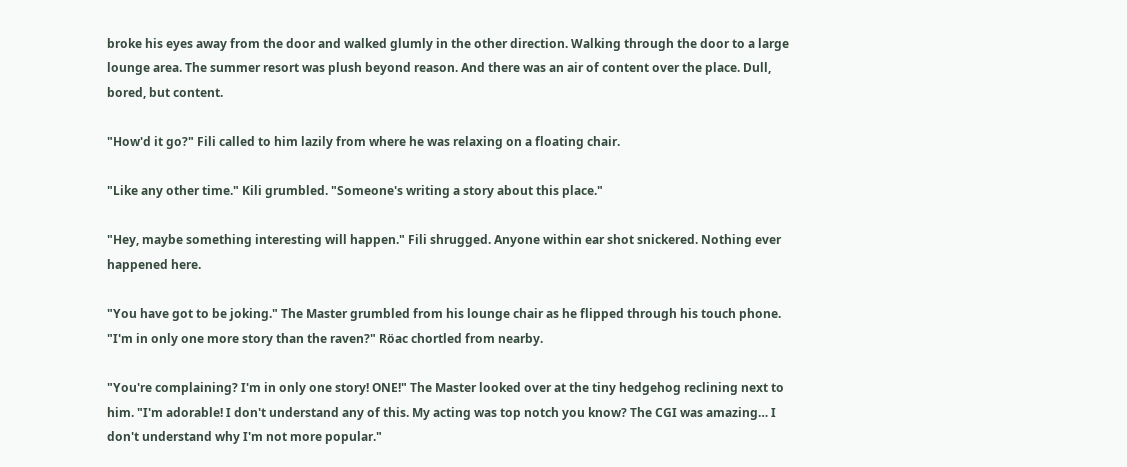broke his eyes away from the door and walked glumly in the other direction. Walking through the door to a large lounge area. The summer resort was plush beyond reason. And there was an air of content over the place. Dull, bored, but content.

"How'd it go?" Fili called to him lazily from where he was relaxing on a floating chair.

"Like any other time." Kili grumbled. "Someone's writing a story about this place."

"Hey, maybe something interesting will happen." Fili shrugged. Anyone within ear shot snickered. Nothing ever happened here.

"You have got to be joking." The Master grumbled from his lounge chair as he flipped through his touch phone. "I'm in only one more story than the raven?" Röac chortled from nearby.

"You're complaining? I'm in only one story! ONE!" The Master looked over at the tiny hedgehog reclining next to him. "I'm adorable! I don't understand any of this. My acting was top notch you know? The CGI was amazing… I don't understand why I'm not more popular."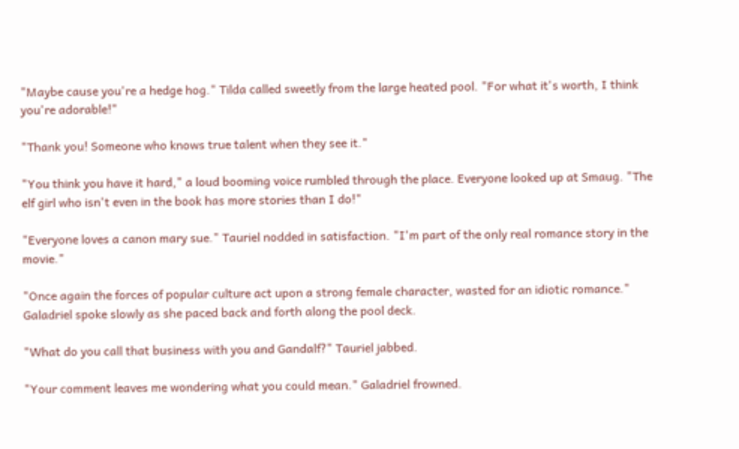"Maybe cause you're a hedge hog." Tilda called sweetly from the large heated pool. "For what it's worth, I think you're adorable!"

"Thank you! Someone who knows true talent when they see it."

"You think you have it hard," a loud booming voice rumbled through the place. Everyone looked up at Smaug. "The elf girl who isn't even in the book has more stories than I do!"

"Everyone loves a canon mary sue." Tauriel nodded in satisfaction. "I'm part of the only real romance story in the movie."

"Once again the forces of popular culture act upon a strong female character, wasted for an idiotic romance." Galadriel spoke slowly as she paced back and forth along the pool deck.

"What do you call that business with you and Gandalf?" Tauriel jabbed.

"Your comment leaves me wondering what you could mean." Galadriel frowned.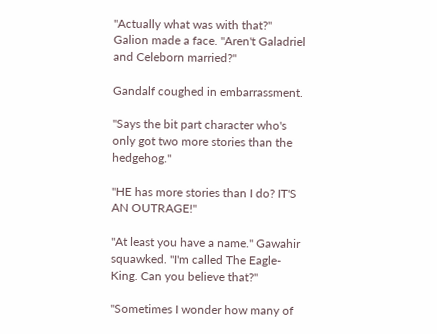"Actually what was with that?" Galion made a face. "Aren't Galadriel and Celeborn married?"

Gandalf coughed in embarrassment.

"Says the bit part character who's only got two more stories than the hedgehog."

"HE has more stories than I do? IT'S AN OUTRAGE!"

"At least you have a name." Gawahir squawked. "I'm called The Eagle-King. Can you believe that?"

"Sometimes I wonder how many of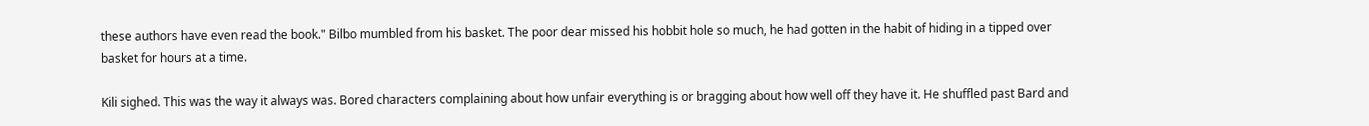these authors have even read the book." Bilbo mumbled from his basket. The poor dear missed his hobbit hole so much, he had gotten in the habit of hiding in a tipped over basket for hours at a time.

Kili sighed. This was the way it always was. Bored characters complaining about how unfair everything is or bragging about how well off they have it. He shuffled past Bard and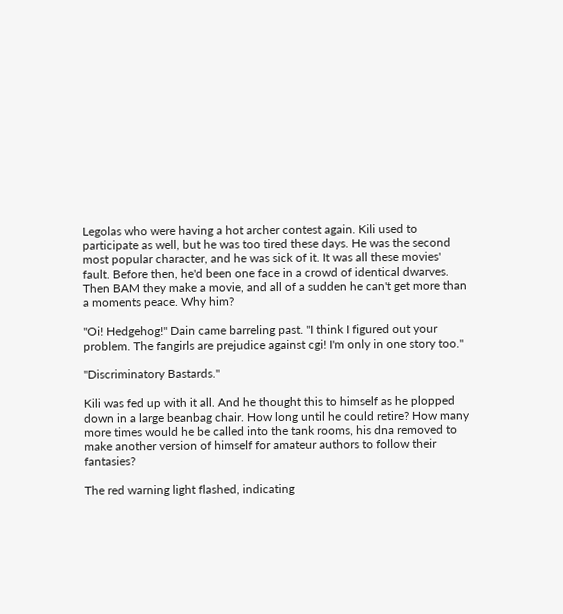Legolas who were having a hot archer contest again. Kili used to participate as well, but he was too tired these days. He was the second most popular character, and he was sick of it. It was all these movies' fault. Before then, he'd been one face in a crowd of identical dwarves. Then BAM they make a movie, and all of a sudden he can't get more than a moments peace. Why him?

"Oi! Hedgehog!" Dain came barreling past. "I think I figured out your problem. The fangirls are prejudice against cgi! I'm only in one story too."

"Discriminatory Bastards."

Kili was fed up with it all. And he thought this to himself as he plopped down in a large beanbag chair. How long until he could retire? How many more times would he be called into the tank rooms, his dna removed to make another version of himself for amateur authors to follow their fantasies?

The red warning light flashed, indicating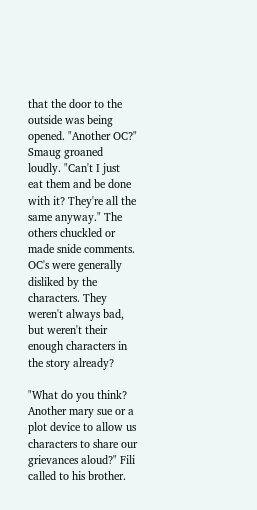that the door to the outside was being opened. "Another OC?" Smaug groaned loudly. "Can't I just eat them and be done with it? They're all the same anyway." The others chuckled or made snide comments. OC's were generally disliked by the characters. They weren't always bad, but weren't their enough characters in the story already?

"What do you think? Another mary sue or a plot device to allow us characters to share our grievances aloud?" Fili called to his brother.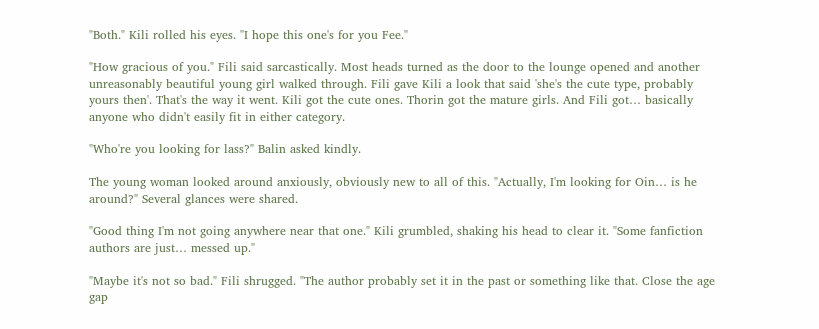"Both." Kili rolled his eyes. "I hope this one's for you Fee."

"How gracious of you." Fili said sarcastically. Most heads turned as the door to the lounge opened and another unreasonably beautiful young girl walked through. Fili gave Kili a look that said 'she's the cute type, probably yours then'. That's the way it went. Kili got the cute ones. Thorin got the mature girls. And Fili got… basically anyone who didn't easily fit in either category.

"Who're you looking for lass?" Balin asked kindly.

The young woman looked around anxiously, obviously new to all of this. "Actually, I'm looking for Oin… is he around?" Several glances were shared.

"Good thing I'm not going anywhere near that one." Kili grumbled, shaking his head to clear it. "Some fanfiction authors are just… messed up."

"Maybe it's not so bad." Fili shrugged. "The author probably set it in the past or something like that. Close the age gap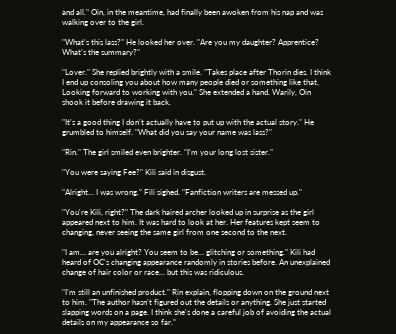and all." Oin, in the meantime, had finally been awoken from his nap and was walking over to the girl.

"What's this lass?" He looked her over. "Are you my daughter? Apprentice? What's the summary?"

"Lover." She replied brightly with a smile. "Takes place after Thorin dies. I think I end up consoling you about how many people died or something like that. Looking forward to working with you." She extended a hand. Warily, Oin shook it before drawing it back.

"It's a good thing I don't actually have to put up with the actual story." He grumbled to himself. "What did you say your name was lass?"

"Rin." The girl smiled even brighter. "I'm your long lost sister."

"You were saying Fee?" Kili said in disgust.

"Alright… I was wrong." Fili sighed. "Fanfiction writers are messed up."

"You're Kili, right?" The dark haired archer looked up in surprise as the girl appeared next to him. It was hard to look at her. Her features kept seem to changing, never seeing the same girl from one second to the next.

"I am… are you alright? You seem to be… glitching or something." Kili had heard of OC's changing appearance randomly in stories before. An unexplained change of hair color or race... but this was ridiculous.

"I'm still an unfinished product." Rin explain, flopping down on the ground next to him. "The author hasn't figured out the details or anything. She just started slapping words on a page. I think she's done a careful job of avoiding the actual details on my appearance so far."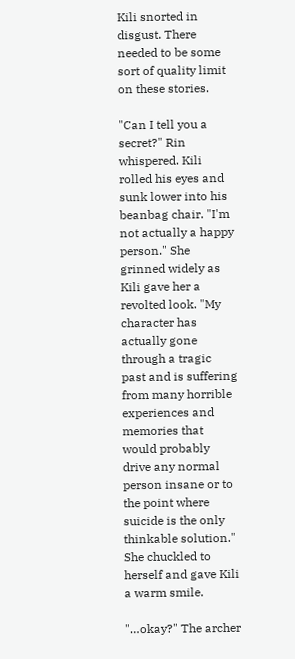Kili snorted in disgust. There needed to be some sort of quality limit on these stories.

"Can I tell you a secret?" Rin whispered. Kili rolled his eyes and sunk lower into his beanbag chair. "I'm not actually a happy person." She grinned widely as Kili gave her a revolted look. "My character has actually gone through a tragic past and is suffering from many horrible experiences and memories that would probably drive any normal person insane or to the point where suicide is the only thinkable solution." She chuckled to herself and gave Kili a warm smile.

"…okay?" The archer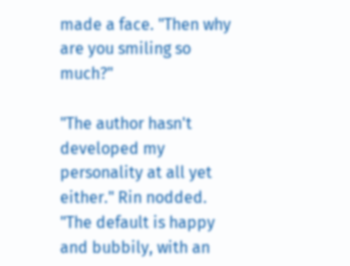made a face. "Then why are you smiling so much?"

"The author hasn't developed my personality at all yet either." Rin nodded. "The default is happy and bubbily, with an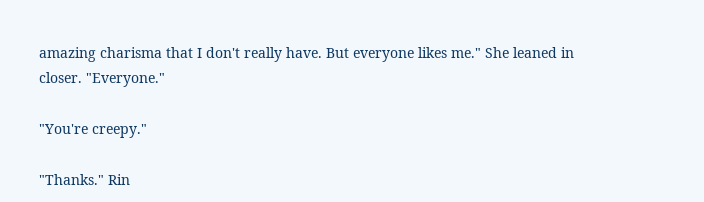amazing charisma that I don't really have. But everyone likes me." She leaned in closer. "Everyone."

"You're creepy."

"Thanks." Rin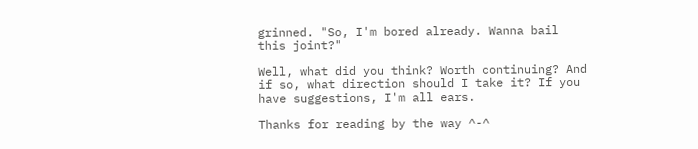grinned. "So, I'm bored already. Wanna bail this joint?"

Well, what did you think? Worth continuing? And if so, what direction should I take it? If you have suggestions, I'm all ears.

Thanks for reading by the way ^-^